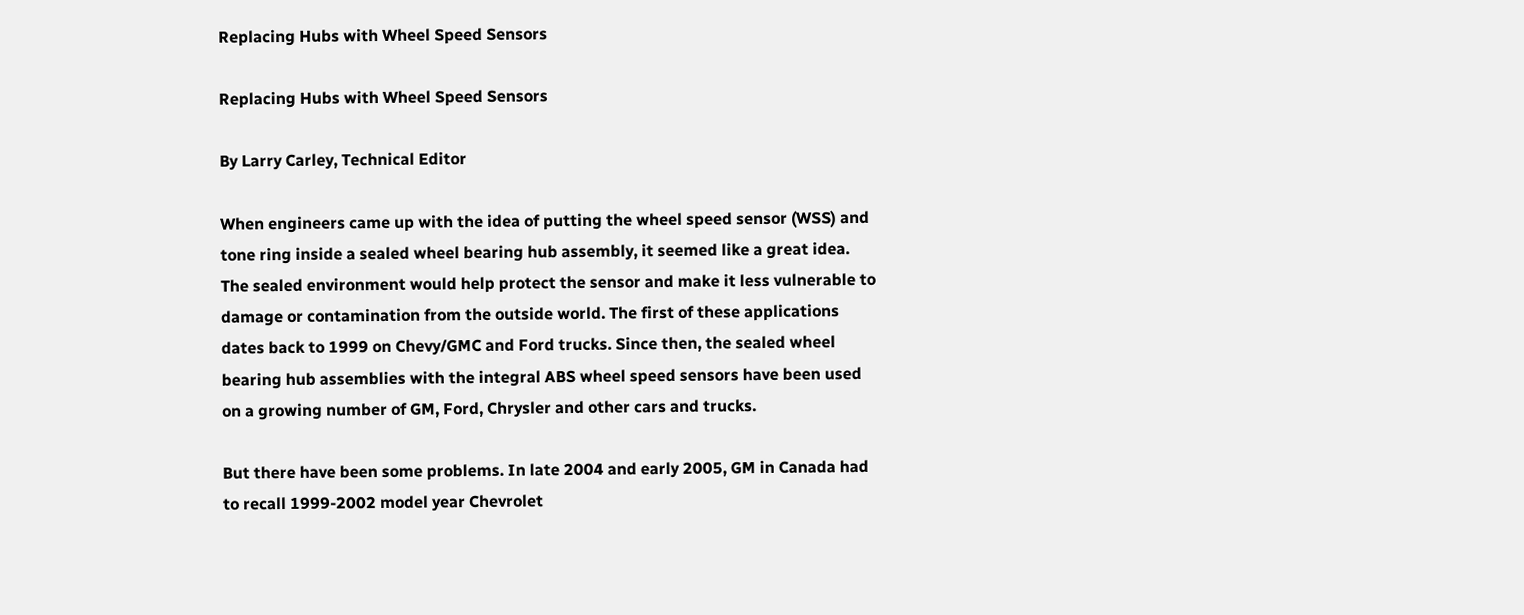Replacing Hubs with Wheel Speed Sensors

Replacing Hubs with Wheel Speed Sensors

By Larry Carley, Technical Editor

When engineers came up with the idea of putting the wheel speed sensor (WSS) and tone ring inside a sealed wheel bearing hub assembly, it seemed like a great idea. The sealed environment would help protect the sensor and make it less vulnerable to damage or contamination from the outside world. The first of these applications dates back to 1999 on Chevy/GMC and Ford trucks. Since then, the sealed wheel bearing hub assemblies with the integral ABS wheel speed sensors have been used on a growing number of GM, Ford, Chrysler and other cars and trucks.

But there have been some problems. In late 2004 and early 2005, GM in Canada had to recall 1999-2002 model year Chevrolet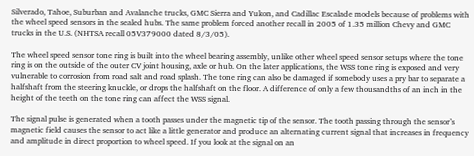Silverado, Tahoe, Suburban and Avalanche trucks, GMC Sierra and Yukon, and Cadillac Escalade models because of problems with the wheel speed sensors in the sealed hubs. The same problem forced another recall in 2005 of 1.35 million Chevy and GMC trucks in the U.S. (NHTSA recall 05V379000 dated 8/3/05).

The wheel speed sensor tone ring is built into the wheel bearing assembly, unlike other wheel speed sensor setups where the tone ring is on the outside of the outer CV joint housing, axle or hub. On the later applications, the WSS tone ring is exposed and very vulnerable to corrosion from road salt and road splash. The tone ring can also be damaged if somebody uses a pry bar to separate a halfshaft from the steering knuckle, or drops the halfshaft on the floor. A difference of only a few thousandths of an inch in the height of the teeth on the tone ring can affect the WSS signal.

The signal pulse is generated when a tooth passes under the magnetic tip of the sensor. The tooth passing through the sensor’s magnetic field causes the sensor to act like a little generator and produce an alternating current signal that increases in frequency and amplitude in direct proportion to wheel speed. If you look at the signal on an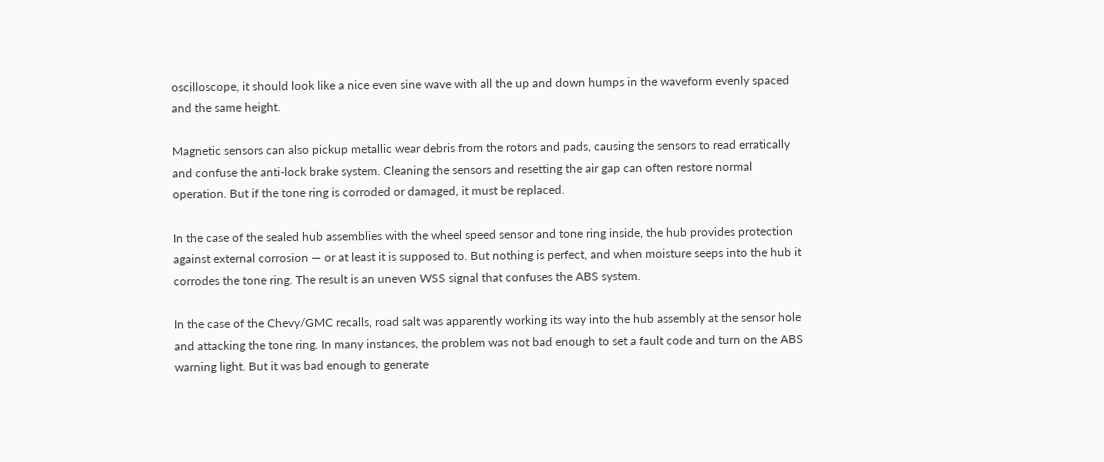oscilloscope, it should look like a nice even sine wave with all the up and down humps in the waveform evenly spaced and the same height.

Magnetic sensors can also pickup metallic wear debris from the rotors and pads, causing the sensors to read erratically and confuse the anti-lock brake system. Cleaning the sensors and resetting the air gap can often restore normal operation. But if the tone ring is corroded or damaged, it must be replaced.

In the case of the sealed hub assemblies with the wheel speed sensor and tone ring inside, the hub provides protection against external corrosion — or at least it is supposed to. But nothing is perfect, and when moisture seeps into the hub it corrodes the tone ring. The result is an uneven WSS signal that confuses the ABS system.

In the case of the Chevy/GMC recalls, road salt was apparently working its way into the hub assembly at the sensor hole and attacking the tone ring. In many instances, the problem was not bad enough to set a fault code and turn on the ABS warning light. But it was bad enough to generate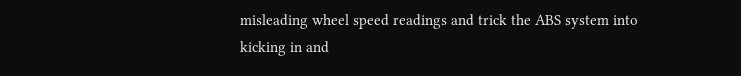misleading wheel speed readings and trick the ABS system into kicking in and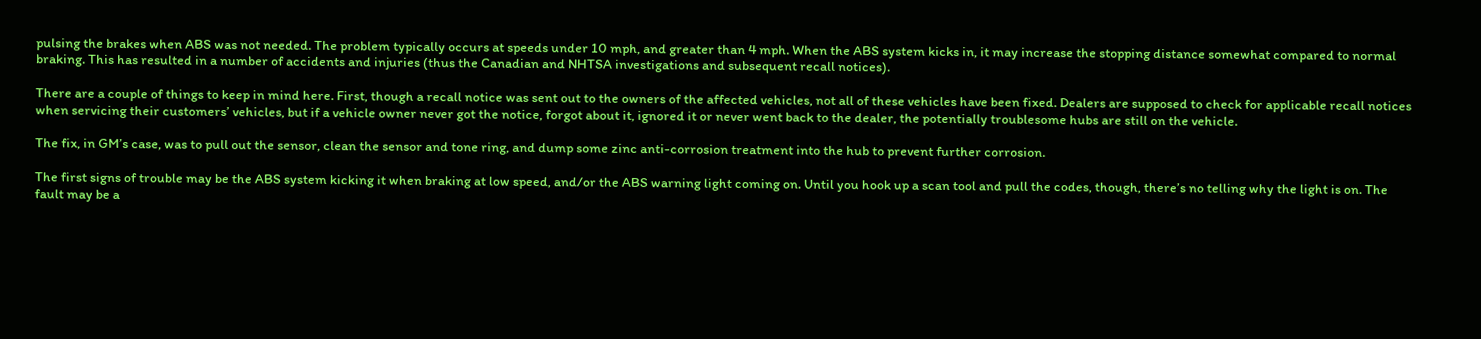pulsing the brakes when ABS was not needed. The problem typically occurs at speeds under 10 mph, and greater than 4 mph. When the ABS system kicks in, it may increase the stopping distance somewhat compared to normal braking. This has resulted in a number of accidents and injuries (thus the Canadian and NHTSA investigations and subsequent recall notices).

There are a couple of things to keep in mind here. First, though a recall notice was sent out to the owners of the affected vehicles, not all of these vehicles have been fixed. Dealers are supposed to check for applicable recall notices when servicing their customers’ vehicles, but if a vehicle owner never got the notice, forgot about it, ignored it or never went back to the dealer, the potentially troublesome hubs are still on the vehicle.

The fix, in GM’s case, was to pull out the sensor, clean the sensor and tone ring, and dump some zinc anti-corrosion treatment into the hub to prevent further corrosion.

The first signs of trouble may be the ABS system kicking it when braking at low speed, and/or the ABS warning light coming on. Until you hook up a scan tool and pull the codes, though, there’s no telling why the light is on. The fault may be a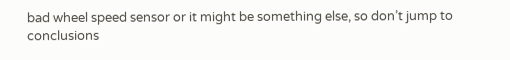bad wheel speed sensor or it might be something else, so don’t jump to conclusions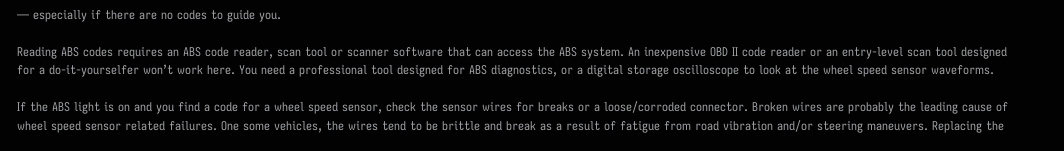— especially if there are no codes to guide you.

Reading ABS codes requires an ABS code reader, scan tool or scanner software that can access the ABS system. An inexpensive OBD II code reader or an entry-level scan tool designed for a do-it-yourselfer won’t work here. You need a professional tool designed for ABS diagnostics, or a digital storage oscilloscope to look at the wheel speed sensor waveforms.

If the ABS light is on and you find a code for a wheel speed sensor, check the sensor wires for breaks or a loose/corroded connector. Broken wires are probably the leading cause of wheel speed sensor related failures. One some vehicles, the wires tend to be brittle and break as a result of fatigue from road vibration and/or steering maneuvers. Replacing the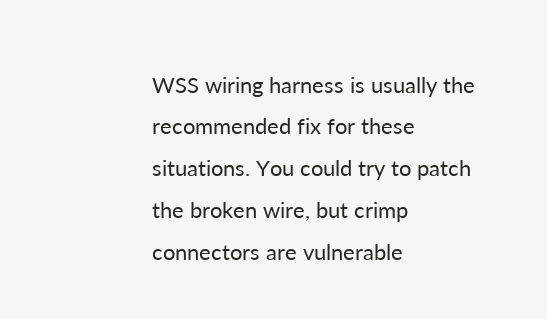WSS wiring harness is usually the recommended fix for these situations. You could try to patch the broken wire, but crimp connectors are vulnerable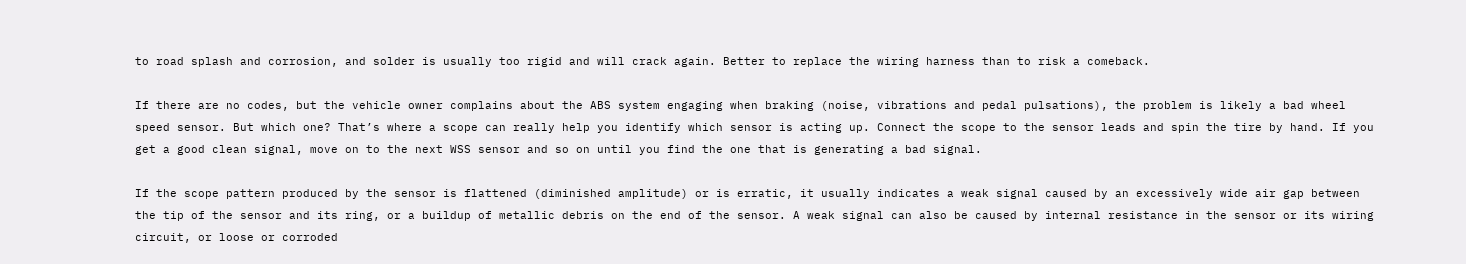to road splash and corrosion, and solder is usually too rigid and will crack again. Better to replace the wiring harness than to risk a comeback.

If there are no codes, but the vehicle owner complains about the ABS system engaging when braking (noise, vibrations and pedal pulsations), the problem is likely a bad wheel speed sensor. But which one? That’s where a scope can really help you identify which sensor is acting up. Connect the scope to the sensor leads and spin the tire by hand. If you get a good clean signal, move on to the next WSS sensor and so on until you find the one that is generating a bad signal.

If the scope pattern produced by the sensor is flattened (diminished amplitude) or is erratic, it usually indicates a weak signal caused by an excessively wide air gap between the tip of the sensor and its ring, or a buildup of metallic debris on the end of the sensor. A weak signal can also be caused by internal resistance in the sensor or its wiring circuit, or loose or corroded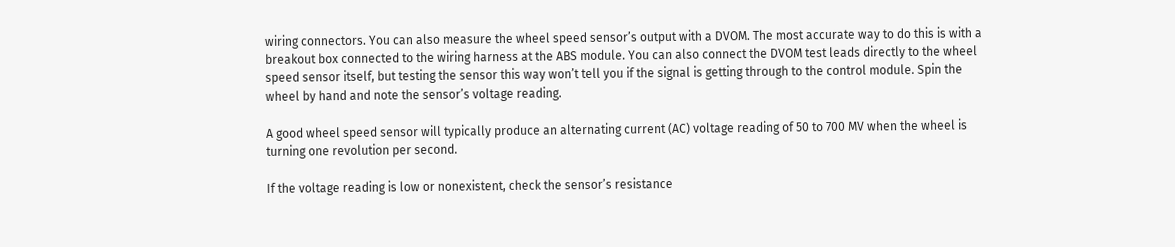wiring connectors. You can also measure the wheel speed sensor’s output with a DVOM. The most accurate way to do this is with a breakout box connected to the wiring harness at the ABS module. You can also connect the DVOM test leads directly to the wheel speed sensor itself, but testing the sensor this way won’t tell you if the signal is getting through to the control module. Spin the wheel by hand and note the sensor’s voltage reading.

A good wheel speed sensor will typically produce an alternating current (AC) voltage reading of 50 to 700 MV when the wheel is turning one revolution per second.

If the voltage reading is low or nonexistent, check the sensor’s resistance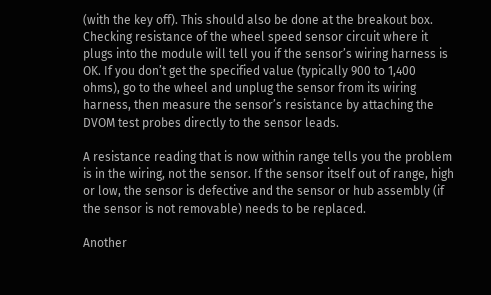(with the key off). This should also be done at the breakout box. Checking resistance of the wheel speed sensor circuit where it plugs into the module will tell you if the sensor’s wiring harness is OK. If you don’t get the specified value (typically 900 to 1,400 ohms), go to the wheel and unplug the sensor from its wiring harness, then measure the sensor’s resistance by attaching the DVOM test probes directly to the sensor leads.

A resistance reading that is now within range tells you the problem is in the wiring, not the sensor. If the sensor itself out of range, high or low, the sensor is defective and the sensor or hub assembly (if the sensor is not removable) needs to be replaced.

Another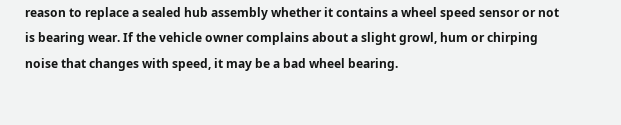reason to replace a sealed hub assembly whether it contains a wheel speed sensor or not is bearing wear. If the vehicle owner complains about a slight growl, hum or chirping noise that changes with speed, it may be a bad wheel bearing.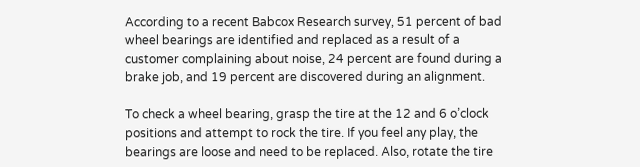According to a recent Babcox Research survey, 51 percent of bad wheel bearings are identified and replaced as a result of a customer complaining about noise, 24 percent are found during a brake job, and 19 percent are discovered during an alignment.

To check a wheel bearing, grasp the tire at the 12 and 6 o’clock positions and attempt to rock the tire. If you feel any play, the bearings are loose and need to be replaced. Also, rotate the tire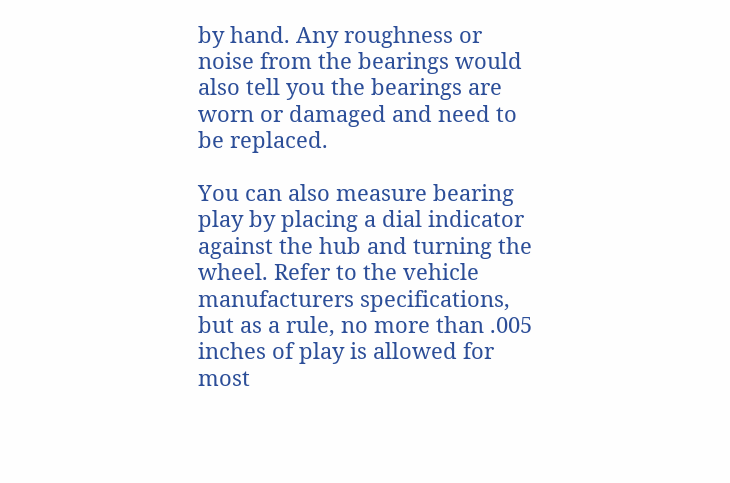by hand. Any roughness or noise from the bearings would also tell you the bearings are worn or damaged and need to be replaced.

You can also measure bearing play by placing a dial indicator against the hub and turning the wheel. Refer to the vehicle manufacturers specifications, but as a rule, no more than .005 inches of play is allowed for most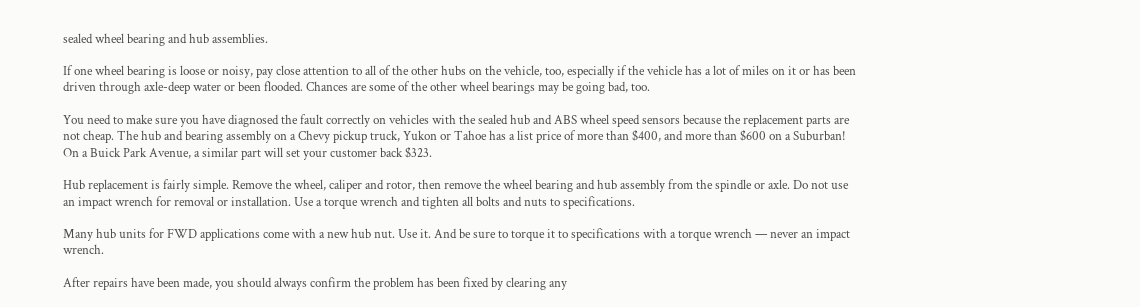sealed wheel bearing and hub assemblies.

If one wheel bearing is loose or noisy, pay close attention to all of the other hubs on the vehicle, too, especially if the vehicle has a lot of miles on it or has been driven through axle-deep water or been flooded. Chances are some of the other wheel bearings may be going bad, too.

You need to make sure you have diagnosed the fault correctly on vehicles with the sealed hub and ABS wheel speed sensors because the replacement parts are not cheap. The hub and bearing assembly on a Chevy pickup truck, Yukon or Tahoe has a list price of more than $400, and more than $600 on a Suburban! On a Buick Park Avenue, a similar part will set your customer back $323.

Hub replacement is fairly simple. Remove the wheel, caliper and rotor, then remove the wheel bearing and hub assembly from the spindle or axle. Do not use an impact wrench for removal or installation. Use a torque wrench and tighten all bolts and nuts to specifications.

Many hub units for FWD applications come with a new hub nut. Use it. And be sure to torque it to specifications with a torque wrench — never an impact wrench.

After repairs have been made, you should always confirm the problem has been fixed by clearing any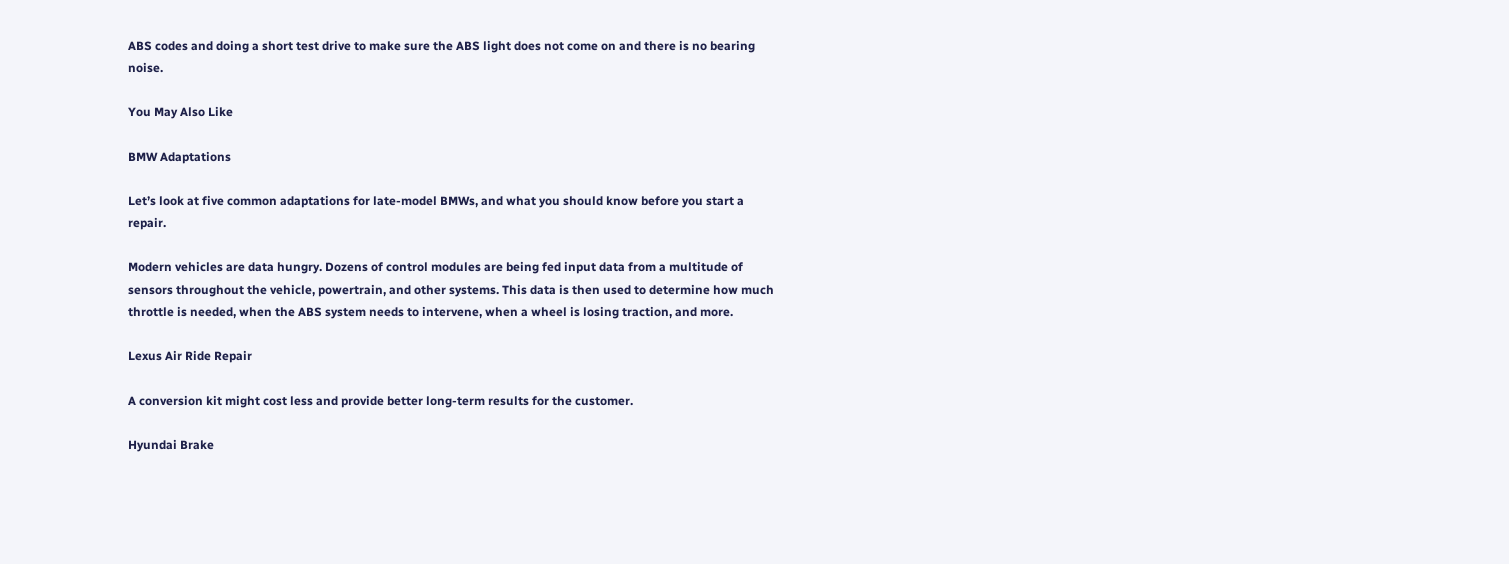ABS codes and doing a short test drive to make sure the ABS light does not come on and there is no bearing noise.

You May Also Like

BMW Adaptations

Let’s look at five common adaptations for late-model BMWs, and what you should know before you start a repair.

Modern vehicles are data hungry. Dozens of control modules are being fed input data from a multitude of sensors throughout the vehicle, powertrain, and other systems. This data is then used to determine how much throttle is needed, when the ABS system needs to intervene, when a wheel is losing traction, and more.

Lexus Air Ride Repair

A conversion kit might cost less and provide better long-term results for the customer.

Hyundai Brake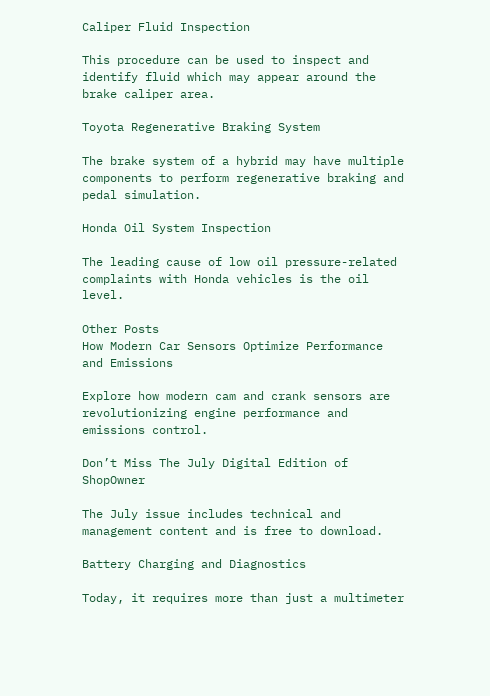Caliper Fluid Inspection

This procedure can be used to inspect and identify fluid which may appear around the brake caliper area.

Toyota Regenerative Braking System

The brake system of a hybrid may have multiple components to perform regenerative braking and pedal simulation.

Honda Oil System Inspection

The leading cause of low oil pressure-related complaints with Honda vehicles is the oil level.

Other Posts
How Modern Car Sensors Optimize Performance and Emissions

Explore how modern cam and crank sensors are revolutionizing engine performance and emissions control.

Don’t Miss The July Digital Edition of ShopOwner

The July issue includes technical and management content and is free to download.

Battery Charging and Diagnostics

Today, it requires more than just a multimeter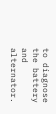to diagnose the battery and alternator.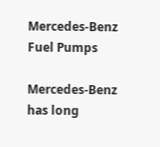Mercedes-Benz Fuel Pumps

Mercedes-Benz has long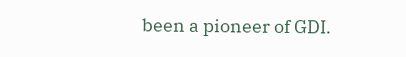been a pioneer of GDI.